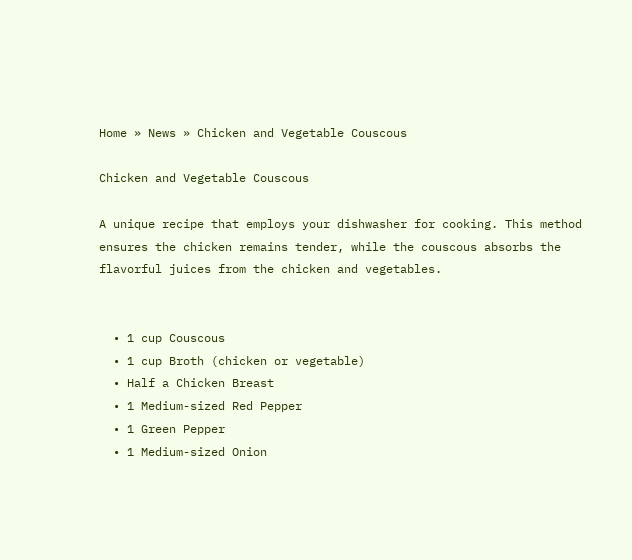Home » News » Chicken and Vegetable Couscous

Chicken and Vegetable Couscous

A unique recipe that employs your dishwasher for cooking. This method ensures the chicken remains tender, while the couscous absorbs the flavorful juices from the chicken and vegetables.


  • 1 cup Couscous
  • 1 cup Broth (chicken or vegetable)
  • Half a Chicken Breast
  • 1 Medium-sized Red Pepper
  • 1 Green Pepper
  • 1 Medium-sized Onion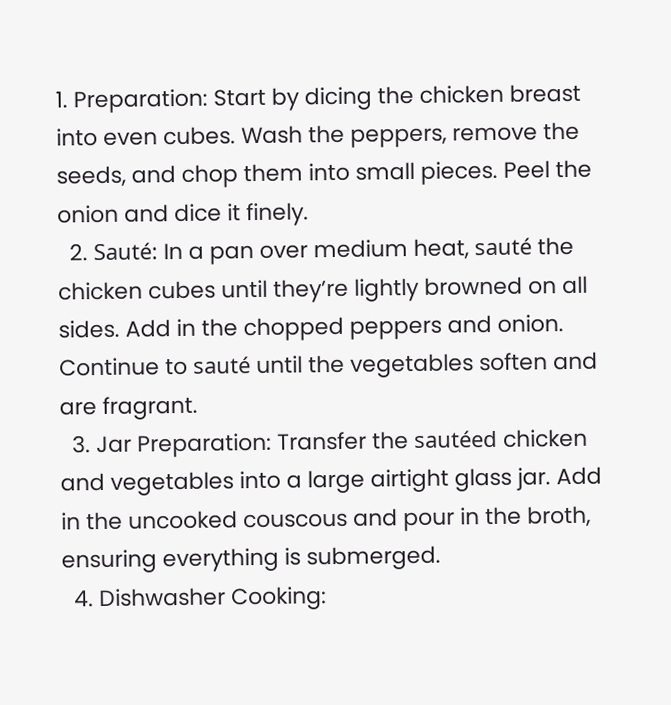1. Preparation: Start by dicing the chicken breast into even cubes. Wash the peppers, remove the seeds, and chop them into small pieces. Peel the onion and dice it finely.
  2. Sauté: In a pan over medium heat, sauté the chicken cubes until they’re lightly browned on all sides. Add in the chopped peppers and onion. Continue to sauté until the vegetables soften and are fragrant.
  3. Jar Preparation: Transfer the sautéed chicken and vegetables into a large airtight glass jar. Add in the uncooked couscous and pour in the broth, ensuring everything is submerged.
  4. Dishwasher Cooking: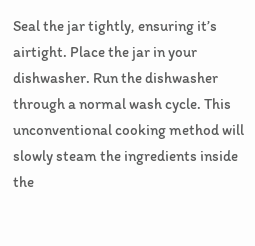Seal the jar tightly, ensuring it’s airtight. Place the jar in your dishwasher. Run the dishwasher through a normal wash cycle. This unconventional cooking method will slowly steam the ingredients inside the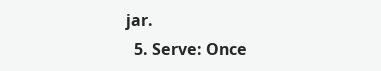jar.
  5. Serve: Once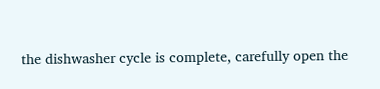the dishwasher cycle is complete, carefully open the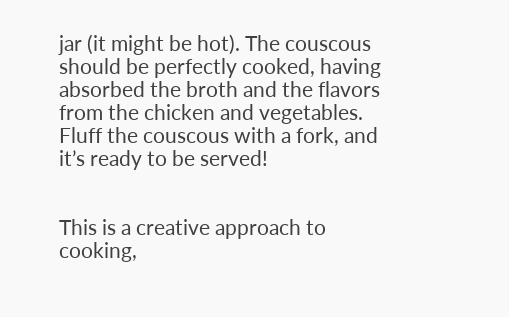jar (it might be hot). The couscous should be perfectly cooked, having absorbed the broth and the flavors from the chicken and vegetables. Fluff the couscous with a fork, and it’s ready to be served!


This is a creative approach to cooking,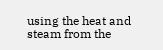using the heat and steam from the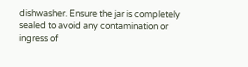dishwasher. Ensure the jar is completely sealed to avoid any contamination or ingress of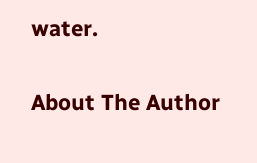water.

About The Author